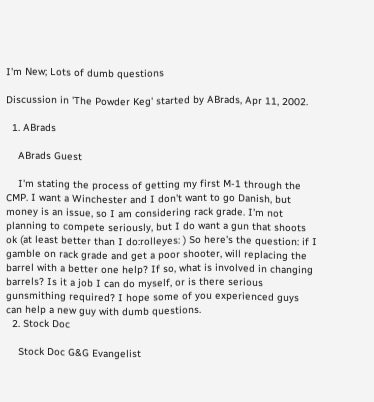I'm New; Lots of dumb questions

Discussion in 'The Powder Keg' started by ABrads, Apr 11, 2002.

  1. ABrads

    ABrads Guest

    I'm stating the process of getting my first M-1 through the CMP. I want a Winchester and I don't want to go Danish, but money is an issue, so I am considering rack grade. I'm not planning to compete seriously, but I do want a gun that shoots ok (at least better than I do:rolleyes: ) So here's the question: if I gamble on rack grade and get a poor shooter, will replacing the barrel with a better one help? If so, what is involved in changing barrels? Is it a job I can do myself, or is there serious gunsmithing required? I hope some of you experienced guys can help a new guy with dumb questions.
  2. Stock Doc

    Stock Doc G&G Evangelist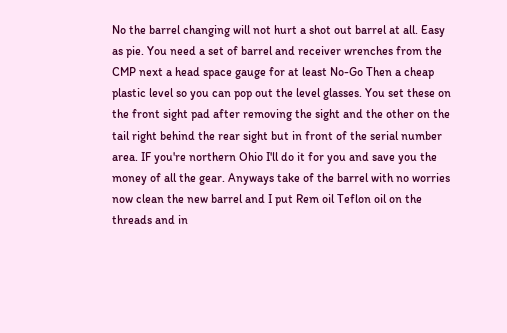No the barrel changing will not hurt a shot out barrel at all. Easy as pie. You need a set of barrel and receiver wrenches from the CMP next a head space gauge for at least No-Go Then a cheap plastic level so you can pop out the level glasses. You set these on the front sight pad after removing the sight and the other on the tail right behind the rear sight but in front of the serial number area. IF you're northern Ohio I'll do it for you and save you the money of all the gear. Anyways take of the barrel with no worries now clean the new barrel and I put Rem oil Teflon oil on the threads and in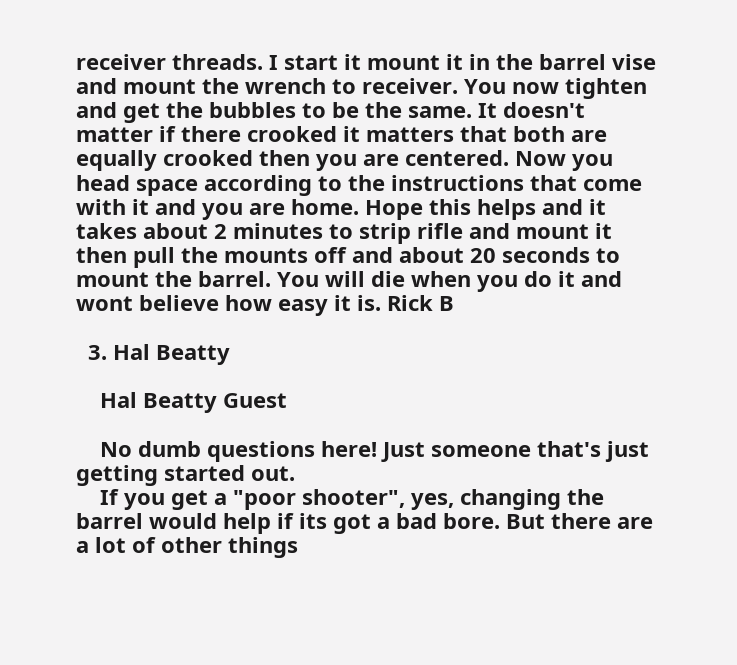receiver threads. I start it mount it in the barrel vise and mount the wrench to receiver. You now tighten and get the bubbles to be the same. It doesn't matter if there crooked it matters that both are equally crooked then you are centered. Now you head space according to the instructions that come with it and you are home. Hope this helps and it takes about 2 minutes to strip rifle and mount it then pull the mounts off and about 20 seconds to mount the barrel. You will die when you do it and wont believe how easy it is. Rick B

  3. Hal Beatty

    Hal Beatty Guest

    No dumb questions here! Just someone that's just getting started out.
    If you get a "poor shooter", yes, changing the barrel would help if its got a bad bore. But there are a lot of other things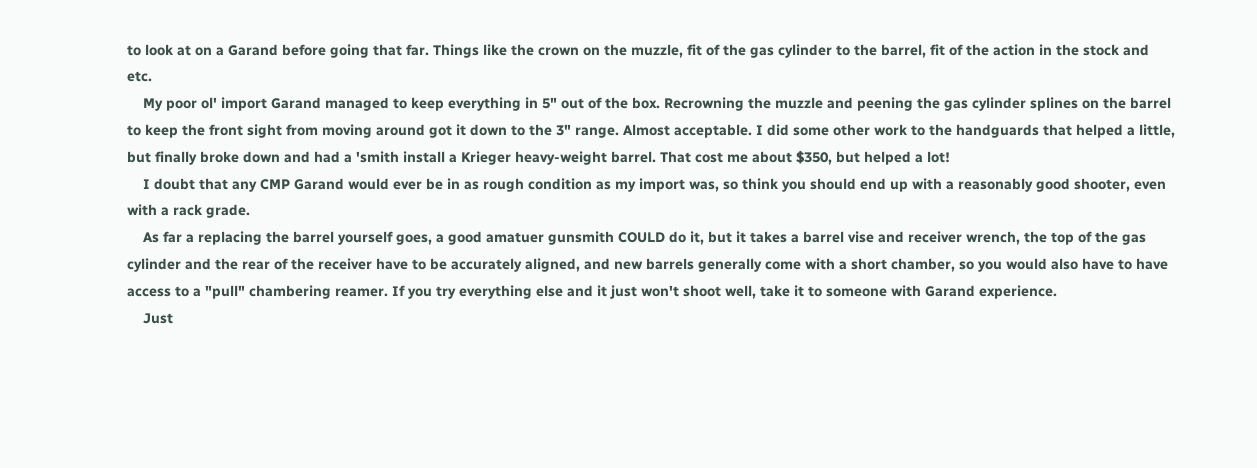to look at on a Garand before going that far. Things like the crown on the muzzle, fit of the gas cylinder to the barrel, fit of the action in the stock and etc.
    My poor ol' import Garand managed to keep everything in 5" out of the box. Recrowning the muzzle and peening the gas cylinder splines on the barrel to keep the front sight from moving around got it down to the 3" range. Almost acceptable. I did some other work to the handguards that helped a little, but finally broke down and had a 'smith install a Krieger heavy-weight barrel. That cost me about $350, but helped a lot!
    I doubt that any CMP Garand would ever be in as rough condition as my import was, so think you should end up with a reasonably good shooter, even with a rack grade.
    As far a replacing the barrel yourself goes, a good amatuer gunsmith COULD do it, but it takes a barrel vise and receiver wrench, the top of the gas cylinder and the rear of the receiver have to be accurately aligned, and new barrels generally come with a short chamber, so you would also have to have access to a "pull" chambering reamer. If you try everything else and it just won't shoot well, take it to someone with Garand experience.
    Just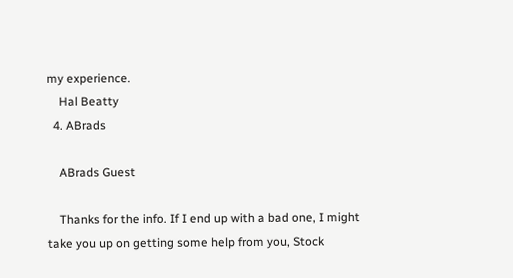my experience.
    Hal Beatty
  4. ABrads

    ABrads Guest

    Thanks for the info. If I end up with a bad one, I might take you up on getting some help from you, Stock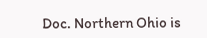Doc. Northern Ohio is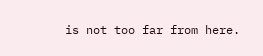is not too far from here.